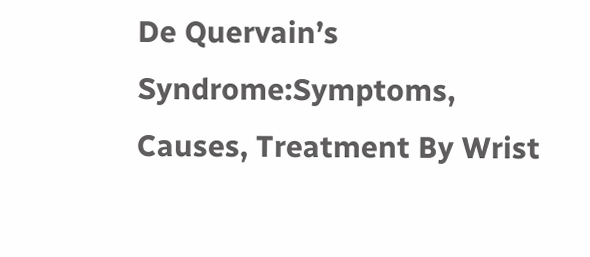De Quervain’s Syndrome:Symptoms, Causes, Treatment By Wrist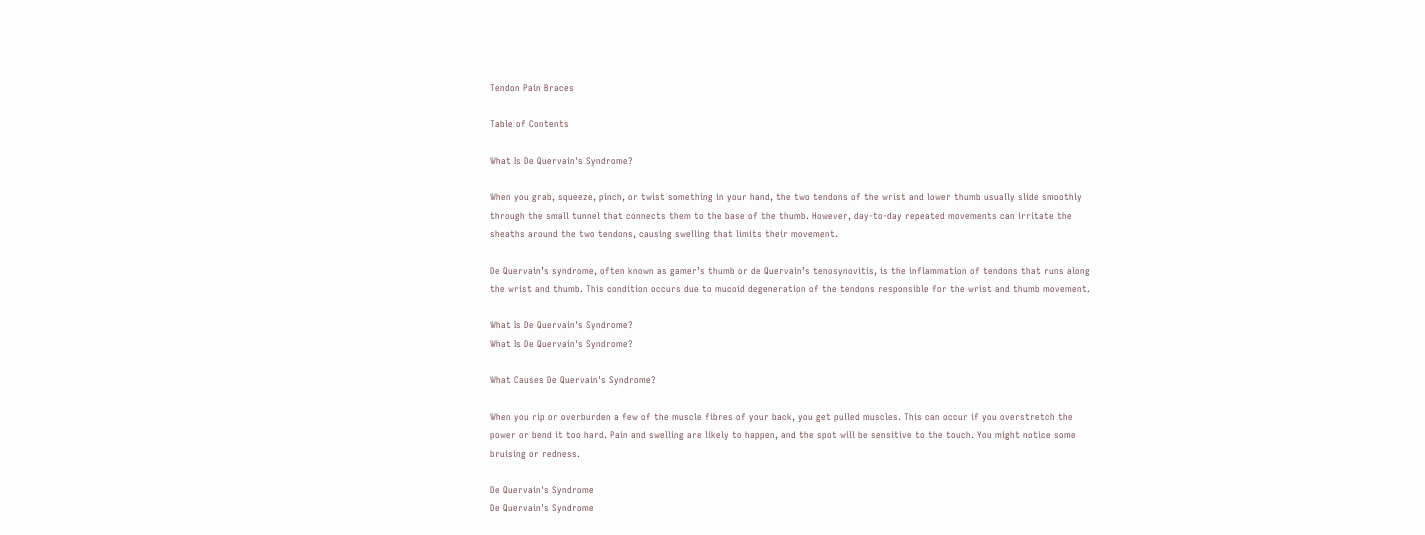Tendon Pain Braces

Table of Contents

What Is De Quervain's Syndrome?

When you grab, squeeze, pinch, or twist something in your hand, the two tendons of the wrist and lower thumb usually slide smoothly through the small tunnel that connects them to the base of the thumb. However, day-to-day repeated movements can irritate the sheaths around the two tendons, causing swelling that limits their movement.

De Quervain’s syndrome, often known as gamer’s thumb or de Quervain’s tenosynovitis, is the inflammation of tendons that runs along the wrist and thumb. This condition occurs due to mucoid degeneration of the tendons responsible for the wrist and thumb movement.

What Is De Quervain's Syndrome?
What Is De Quervain's Syndrome?

What Causes De Quervain's Syndrome?

When you rip or overburden a few of the muscle fibres of your back, you get pulled muscles. This can occur if you overstretch the power or bend it too hard. Pain and swelling are likely to happen, and the spot will be sensitive to the touch. You might notice some bruising or redness.

De Quervain's Syndrome
De Quervain's Syndrome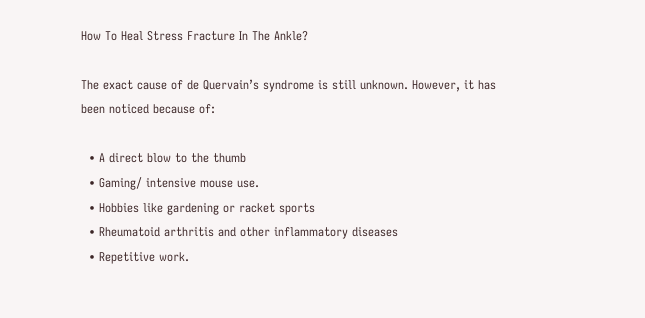How To Heal Stress Fracture In The Ankle?

The exact cause of de Quervain’s syndrome is still unknown. However, it has been noticed because of:

  • A direct blow to the thumb
  • Gaming/ intensive mouse use.
  • Hobbies like gardening or racket sports
  • Rheumatoid arthritis and other inflammatory diseases
  • Repetitive work.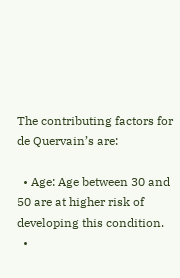The contributing factors for de Quervain’s are:

  • Age: Age between 30 and 50 are at higher risk of developing this condition.
  •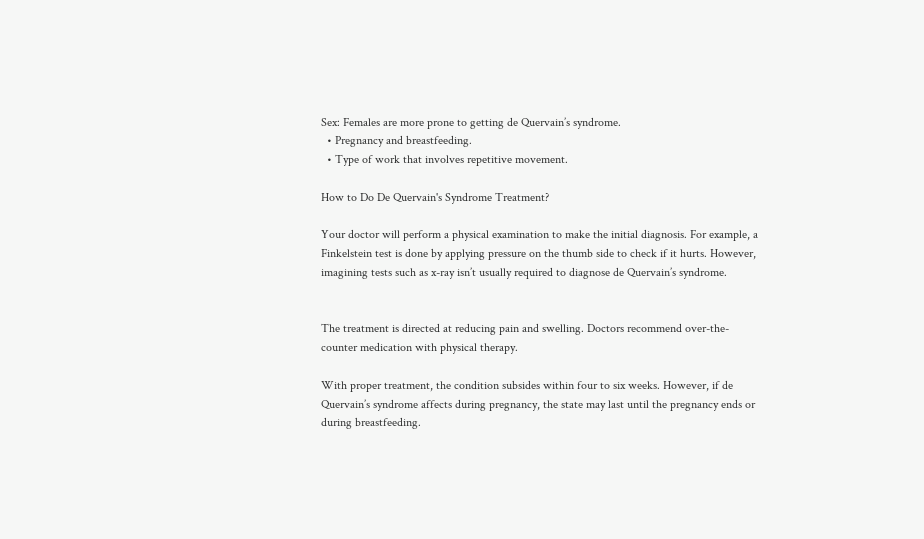Sex: Females are more prone to getting de Quervain’s syndrome.
  • Pregnancy and breastfeeding.
  • Type of work that involves repetitive movement.

How to Do De Quervain's Syndrome Treatment?

Your doctor will perform a physical examination to make the initial diagnosis. For example, a Finkelstein test is done by applying pressure on the thumb side to check if it hurts. However, imagining tests such as x-ray isn’t usually required to diagnose de Quervain’s syndrome.


The treatment is directed at reducing pain and swelling. Doctors recommend over-the-counter medication with physical therapy.

With proper treatment, the condition subsides within four to six weeks. However, if de Quervain’s syndrome affects during pregnancy, the state may last until the pregnancy ends or during breastfeeding.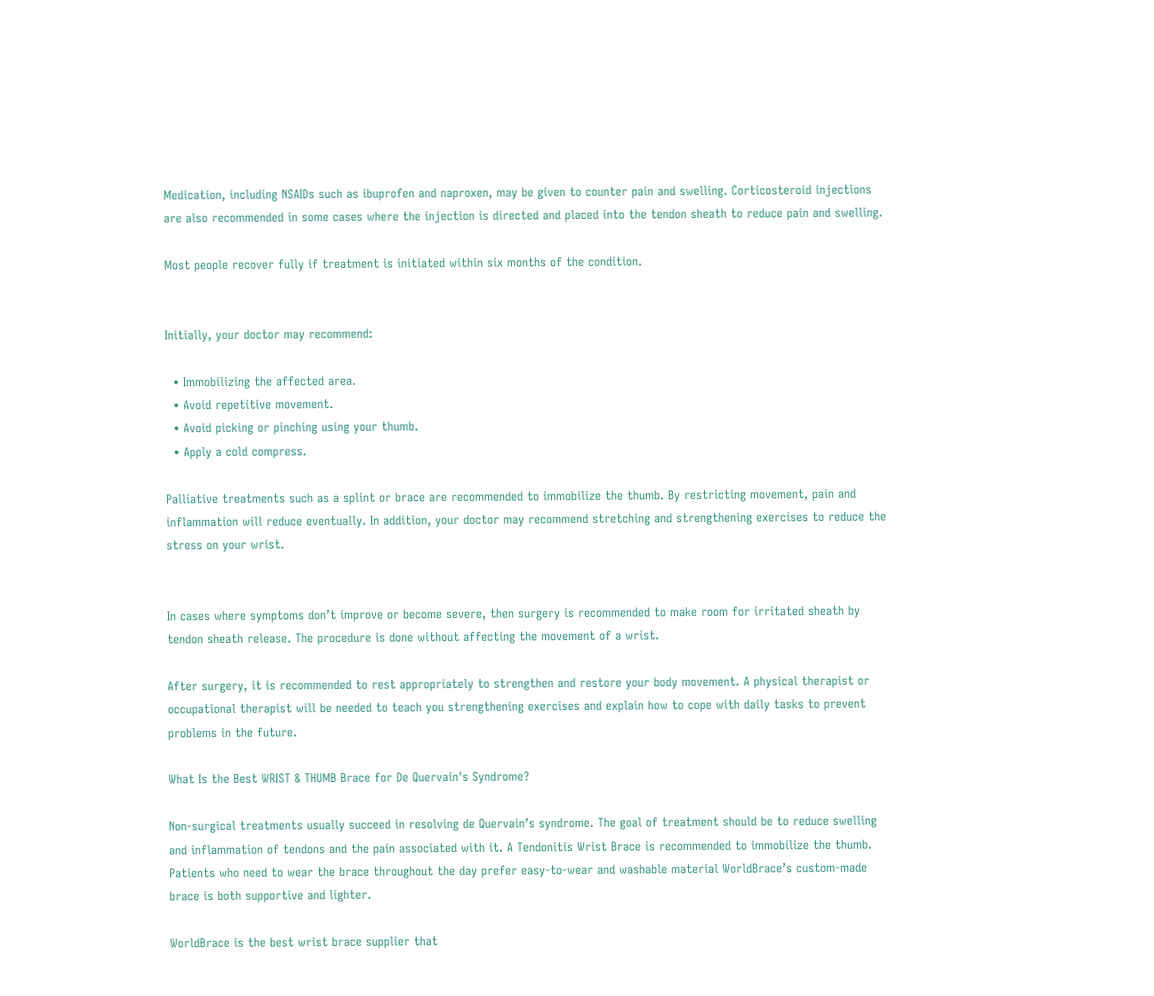Medication, including NSAIDs such as ibuprofen and naproxen, may be given to counter pain and swelling. Corticosteroid injections are also recommended in some cases where the injection is directed and placed into the tendon sheath to reduce pain and swelling.

Most people recover fully if treatment is initiated within six months of the condition.


Initially, your doctor may recommend:

  • Immobilizing the affected area.
  • Avoid repetitive movement.
  • Avoid picking or pinching using your thumb.
  • Apply a cold compress.

Palliative treatments such as a splint or brace are recommended to immobilize the thumb. By restricting movement, pain and inflammation will reduce eventually. In addition, your doctor may recommend stretching and strengthening exercises to reduce the stress on your wrist.


In cases where symptoms don’t improve or become severe, then surgery is recommended to make room for irritated sheath by tendon sheath release. The procedure is done without affecting the movement of a wrist.

After surgery, it is recommended to rest appropriately to strengthen and restore your body movement. A physical therapist or occupational therapist will be needed to teach you strengthening exercises and explain how to cope with daily tasks to prevent problems in the future.

What Is the Best WRIST & THUMB Brace for De Quervain's Syndrome?

Non-surgical treatments usually succeed in resolving de Quervain’s syndrome. The goal of treatment should be to reduce swelling and inflammation of tendons and the pain associated with it. A Tendonitis Wrist Brace is recommended to immobilize the thumb. Patients who need to wear the brace throughout the day prefer easy-to-wear and washable material WorldBrace’s custom-made brace is both supportive and lighter.

WorldBrace is the best wrist brace supplier that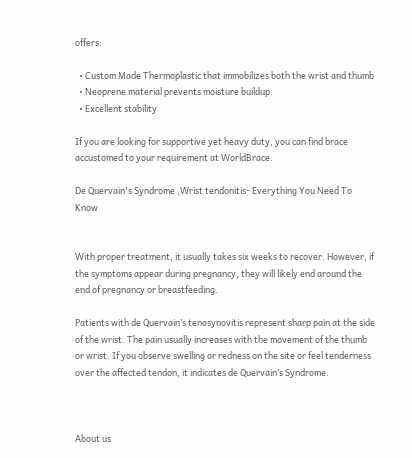offers:

  • Custom Made Thermoplastic that immobilizes both the wrist and thumb
  • Neoprene material prevents moisture buildup.
  • Excellent stability

If you are looking for supportive yet heavy duty, you can find brace accustomed to your requirement at WorldBrace.

De Quervain's Syndrome ,Wrist tendonitis- Everything You Need To Know


With proper treatment, it usually takes six weeks to recover. However, if the symptoms appear during pregnancy, they will likely end around the end of pregnancy or breastfeeding.

Patients with de Quervain’s tenosynovitis represent sharp pain at the side of the wrist. The pain usually increases with the movement of the thumb or wrist. If you observe swelling or redness on the site or feel tenderness over the affected tendon, it indicates de Quervain’s Syndrome.



About us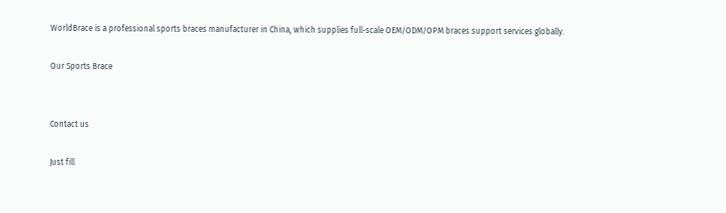WorldBrace is a professional sports braces manufacturer in China, which supplies full-scale OEM/ODM/OPM braces support services globally.

Our Sports Brace


Contact us

Just fill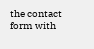the contact form with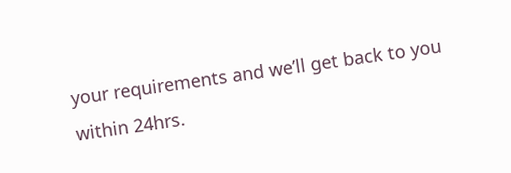your requirements and we’ll get back to you within 24hrs.